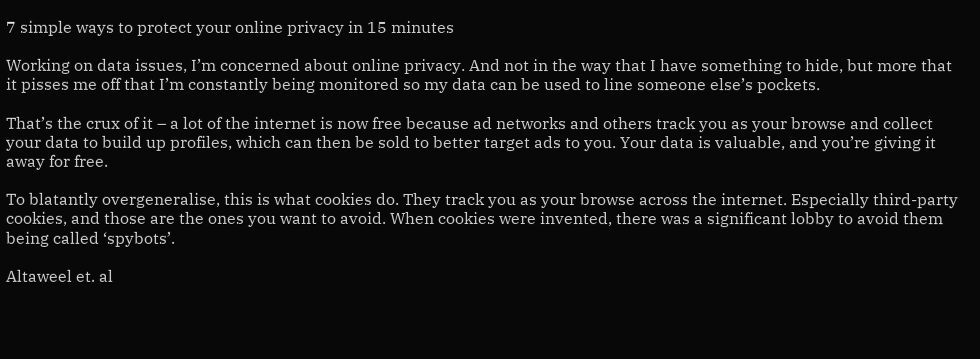7 simple ways to protect your online privacy in 15 minutes

Working on data issues, I’m concerned about online privacy. And not in the way that I have something to hide, but more that it pisses me off that I’m constantly being monitored so my data can be used to line someone else’s pockets.

That’s the crux of it – a lot of the internet is now free because ad networks and others track you as your browse and collect your data to build up profiles, which can then be sold to better target ads to you. Your data is valuable, and you’re giving it away for free.

To blatantly overgeneralise, this is what cookies do. They track you as your browse across the internet. Especially third-party cookies, and those are the ones you want to avoid. When cookies were invented, there was a significant lobby to avoid them being called ‘spybots’.

Altaweel et. al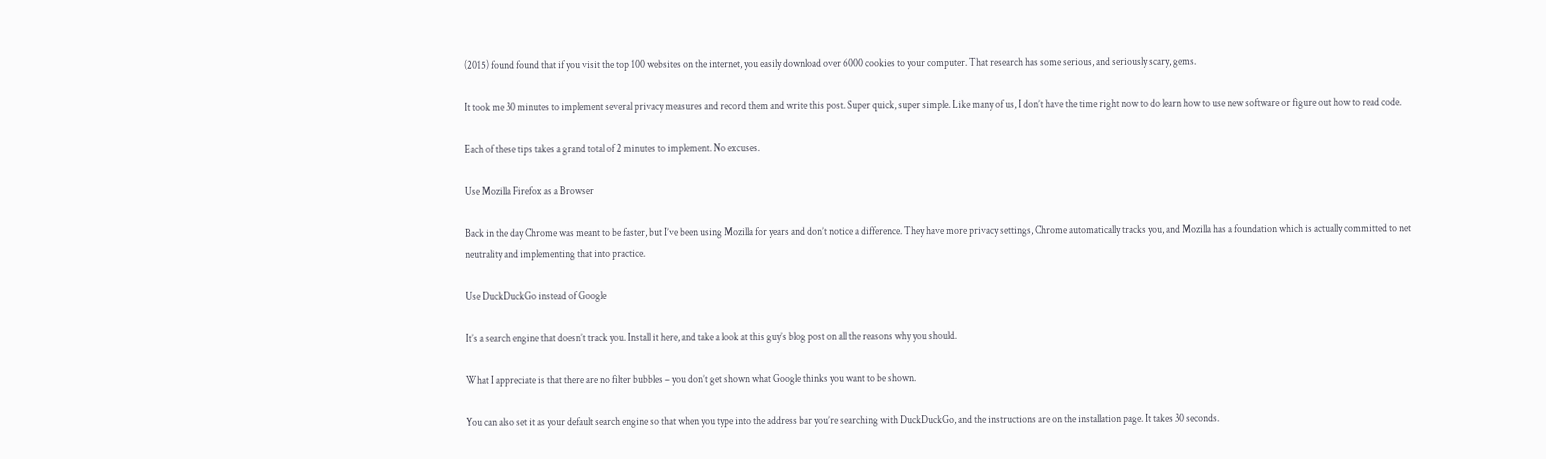(2015) found found that if you visit the top 100 websites on the internet, you easily download over 6000 cookies to your computer. That research has some serious, and seriously scary, gems.

It took me 30 minutes to implement several privacy measures and record them and write this post. Super quick, super simple. Like many of us, I don’t have the time right now to do learn how to use new software or figure out how to read code.

Each of these tips takes a grand total of 2 minutes to implement. No excuses.

Use Mozilla Firefox as a Browser

Back in the day Chrome was meant to be faster, but I’ve been using Mozilla for years and don’t notice a difference. They have more privacy settings, Chrome automatically tracks you, and Mozilla has a foundation which is actually committed to net neutrality and implementing that into practice.

Use DuckDuckGo instead of Google

It’s a search engine that doesn’t track you. Install it here, and take a look at this guy’s blog post on all the reasons why you should.

What I appreciate is that there are no filter bubbles – you don’t get shown what Google thinks you want to be shown.

You can also set it as your default search engine so that when you type into the address bar you’re searching with DuckDuckGo, and the instructions are on the installation page. It takes 30 seconds.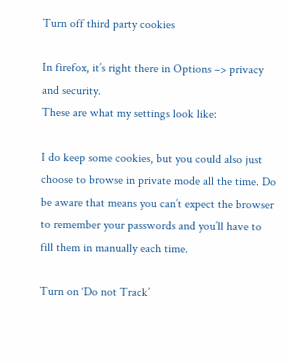Turn off third party cookies

In firefox, it’s right there in Options –> privacy and security.
These are what my settings look like:

I do keep some cookies, but you could also just choose to browse in private mode all the time. Do be aware that means you can’t expect the browser to remember your passwords and you’ll have to fill them in manually each time.

Turn on ‘Do not Track’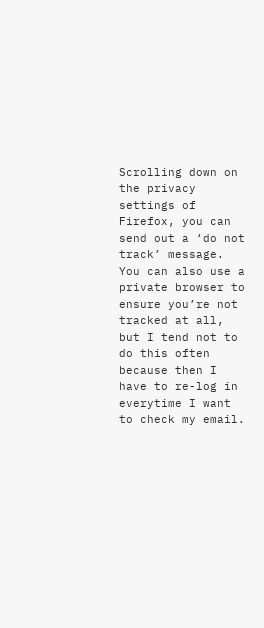Scrolling down on the privacy settings of Firefox, you can send out a ‘do not track’ message. You can also use a private browser to ensure you’re not tracked at all, but I tend not to do this often because then I have to re-log in everytime I want to check my email.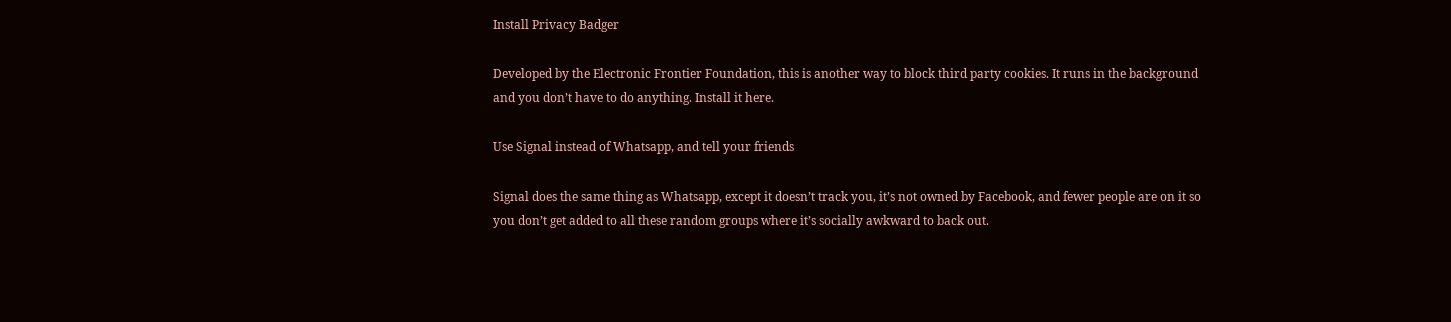Install Privacy Badger

Developed by the Electronic Frontier Foundation, this is another way to block third party cookies. It runs in the background and you don’t have to do anything. Install it here.

Use Signal instead of Whatsapp, and tell your friends

Signal does the same thing as Whatsapp, except it doesn’t track you, it’s not owned by Facebook, and fewer people are on it so you don’t get added to all these random groups where it’s socially awkward to back out.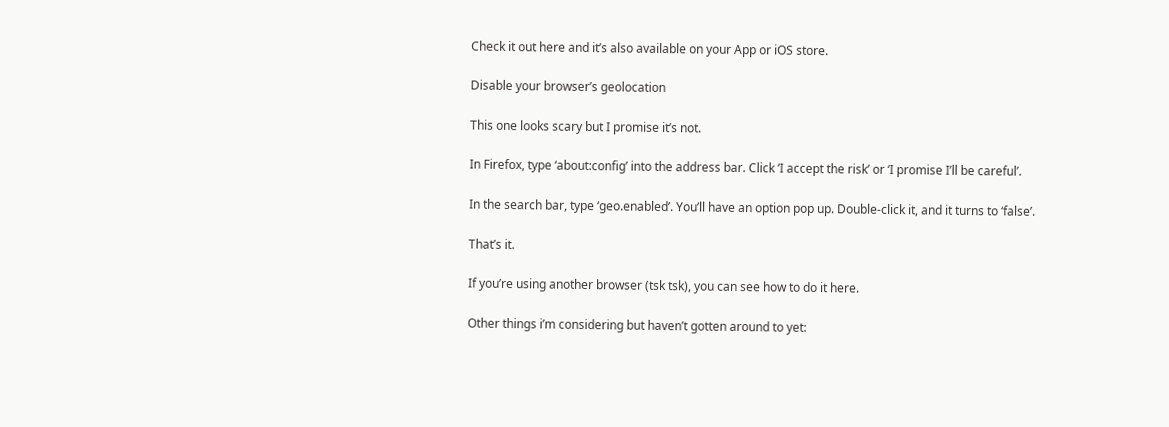Check it out here and it’s also available on your App or iOS store.

Disable your browser’s geolocation

This one looks scary but I promise it’s not.

In Firefox, type ‘about:config’ into the address bar. Click ‘I accept the risk’ or ‘I promise I’ll be careful’.

In the search bar, type ‘geo.enabled’. You’ll have an option pop up. Double-click it, and it turns to ‘false’.

That’s it.

If you’re using another browser (tsk tsk), you can see how to do it here.

Other things i’m considering but haven’t gotten around to yet: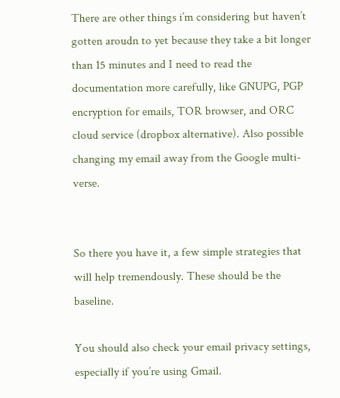There are other things i’m considering but haven’t gotten aroudn to yet because they take a bit longer than 15 minutes and I need to read the documentation more carefully, like GNUPG, PGP encryption for emails, TOR browser, and ORC cloud service (dropbox alternative). Also possible changing my email away from the Google multi-verse.


So there you have it, a few simple strategies that will help tremendously. These should be the baseline.

You should also check your email privacy settings, especially if you’re using Gmail.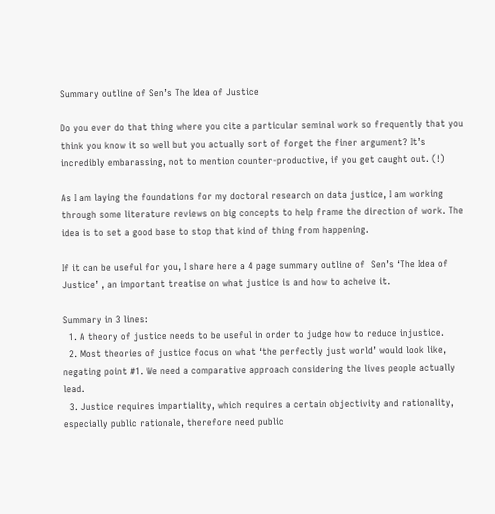Summary outline of Sen’s The Idea of Justice

Do you ever do that thing where you cite a particular seminal work so frequently that you think you know it so well but you actually sort of forget the finer argument? It’s incredibly embarassing, not to mention counter-productive, if you get caught out. (!)

As I am laying the foundations for my doctoral research on data justice, I am working through some literature reviews on big concepts to help frame the direction of work. The idea is to set a good base to stop that kind of thing from happening.

If it can be useful for you, I share here a 4 page summary outline of  Sen’s ‘The Idea of Justice’ , an important treatise on what justice is and how to acheive it.

Summary in 3 lines:
  1. A theory of justice needs to be useful in order to judge how to reduce injustice.
  2. Most theories of justice focus on what ‘the perfectly just world’ would look like, negating point #1. We need a comparative approach considering the lives people actually lead.
  3. Justice requires impartiality, which requires a certain objectivity and rationality, especially public rationale, therefore need public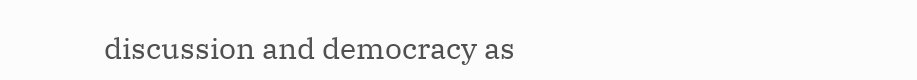discussion and democracy as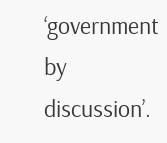‘government by  discussion’.